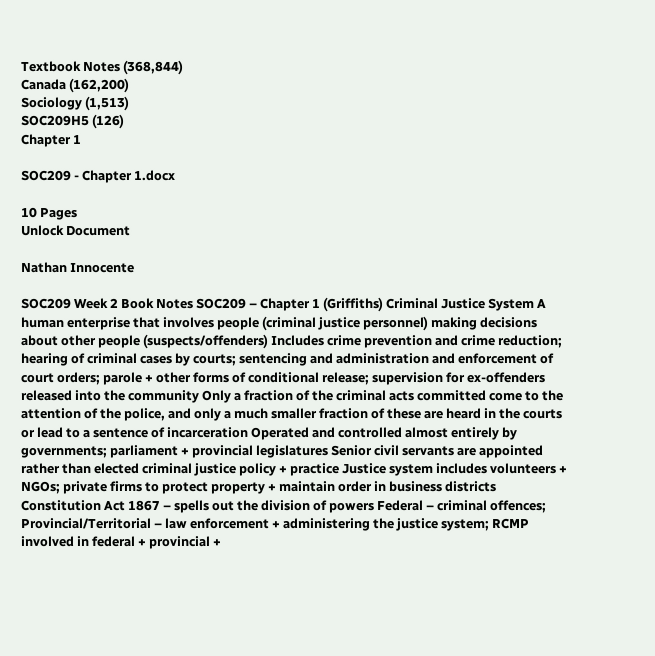Textbook Notes (368,844)
Canada (162,200)
Sociology (1,513)
SOC209H5 (126)
Chapter 1

SOC209 - Chapter 1.docx

10 Pages
Unlock Document

Nathan Innocente

SOC209 Week 2 Book Notes SOC209 – Chapter 1 (Griffiths) Criminal Justice System A human enterprise that involves people (criminal justice personnel) making decisions about other people (suspects/offenders) Includes crime prevention and crime reduction; hearing of criminal cases by courts; sentencing and administration and enforcement of court orders; parole + other forms of conditional release; supervision for ex-offenders released into the community Only a fraction of the criminal acts committed come to the attention of the police, and only a much smaller fraction of these are heard in the courts or lead to a sentence of incarceration Operated and controlled almost entirely by governments; parliament + provincial legislatures Senior civil servants are appointed rather than elected criminal justice policy + practice Justice system includes volunteers + NGOs; private firms to protect property + maintain order in business districts Constitution Act 1867 – spells out the division of powers Federal – criminal offences; Provincial/Territorial – law enforcement + administering the justice system; RCMP involved in federal + provincial +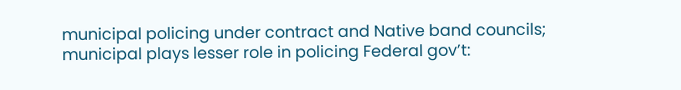municipal policing under contract and Native band councils; municipal plays lesser role in policing Federal gov’t: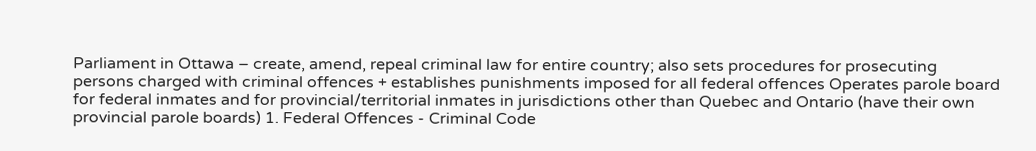Parliament in Ottawa – create, amend, repeal criminal law for entire country; also sets procedures for prosecuting persons charged with criminal offences + establishes punishments imposed for all federal offences Operates parole board for federal inmates and for provincial/territorial inmates in jurisdictions other than Quebec and Ontario (have their own provincial parole boards) 1. Federal Offences - Criminal Code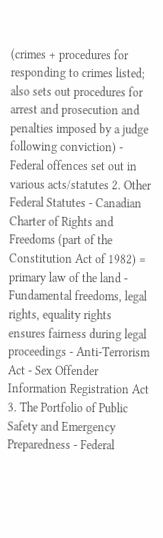(crimes + procedures for responding to crimes listed; also sets out procedures for arrest and prosecution and penalties imposed by a judge following conviction) - Federal offences set out in various acts/statutes 2. Other Federal Statutes - Canadian Charter of Rights and Freedoms (part of the Constitution Act of 1982) = primary law of the land - Fundamental freedoms, legal rights, equality rights ensures fairness during legal proceedings - Anti-Terrorism Act - Sex Offender Information Registration Act 3. The Portfolio of Public Safety and Emergency Preparedness - Federal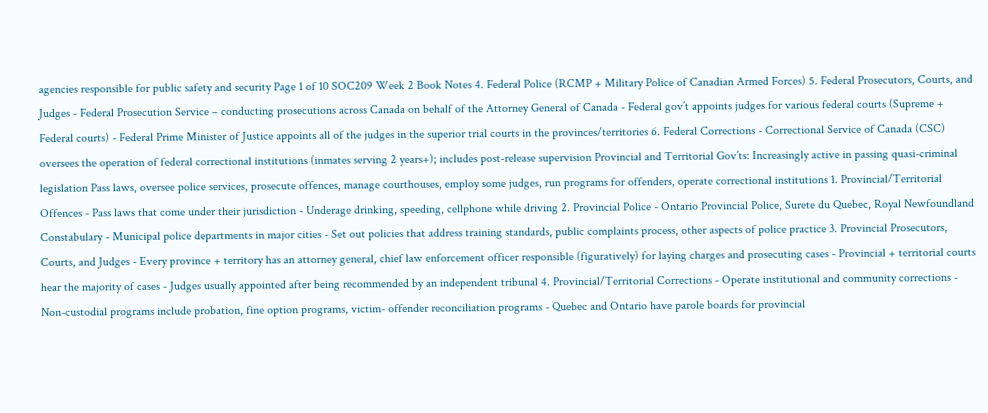agencies responsible for public safety and security Page 1 of 10 SOC209 Week 2 Book Notes 4. Federal Police (RCMP + Military Police of Canadian Armed Forces) 5. Federal Prosecutors, Courts, and Judges - Federal Prosecution Service – conducting prosecutions across Canada on behalf of the Attorney General of Canada - Federal gov’t appoints judges for various federal courts (Supreme + Federal courts) - Federal Prime Minister of Justice appoints all of the judges in the superior trial courts in the provinces/territories 6. Federal Corrections - Correctional Service of Canada (CSC) oversees the operation of federal correctional institutions (inmates serving 2 years+); includes post-release supervision Provincial and Territorial Gov’ts: Increasingly active in passing quasi-criminal legislation Pass laws, oversee police services, prosecute offences, manage courthouses, employ some judges, run programs for offenders, operate correctional institutions 1. Provincial/Territorial Offences - Pass laws that come under their jurisdiction - Underage drinking, speeding, cellphone while driving 2. Provincial Police - Ontario Provincial Police, Surete du Quebec, Royal Newfoundland Constabulary - Municipal police departments in major cities - Set out policies that address training standards, public complaints process, other aspects of police practice 3. Provincial Prosecutors, Courts, and Judges - Every province + territory has an attorney general, chief law enforcement officer responsible (figuratively) for laying charges and prosecuting cases - Provincial + territorial courts hear the majority of cases - Judges usually appointed after being recommended by an independent tribunal 4. Provincial/Territorial Corrections - Operate institutional and community corrections - Non-custodial programs include probation, fine option programs, victim- offender reconciliation programs - Quebec and Ontario have parole boards for provincial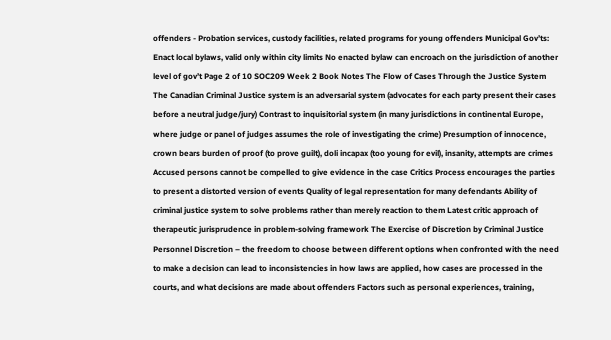offenders - Probation services, custody facilities, related programs for young offenders Municipal Gov’ts: Enact local bylaws, valid only within city limits No enacted bylaw can encroach on the jurisdiction of another level of gov’t Page 2 of 10 SOC209 Week 2 Book Notes The Flow of Cases Through the Justice System The Canadian Criminal Justice system is an adversarial system (advocates for each party present their cases before a neutral judge/jury) Contrast to inquisitorial system (in many jurisdictions in continental Europe, where judge or panel of judges assumes the role of investigating the crime) Presumption of innocence, crown bears burden of proof (to prove guilt), doli incapax (too young for evil), insanity, attempts are crimes Accused persons cannot be compelled to give evidence in the case Critics Process encourages the parties to present a distorted version of events Quality of legal representation for many defendants Ability of criminal justice system to solve problems rather than merely reaction to them Latest critic approach of therapeutic jurisprudence in problem-solving framework The Exercise of Discretion by Criminal Justice Personnel Discretion – the freedom to choose between different options when confronted with the need to make a decision can lead to inconsistencies in how laws are applied, how cases are processed in the courts, and what decisions are made about offenders Factors such as personal experiences, training,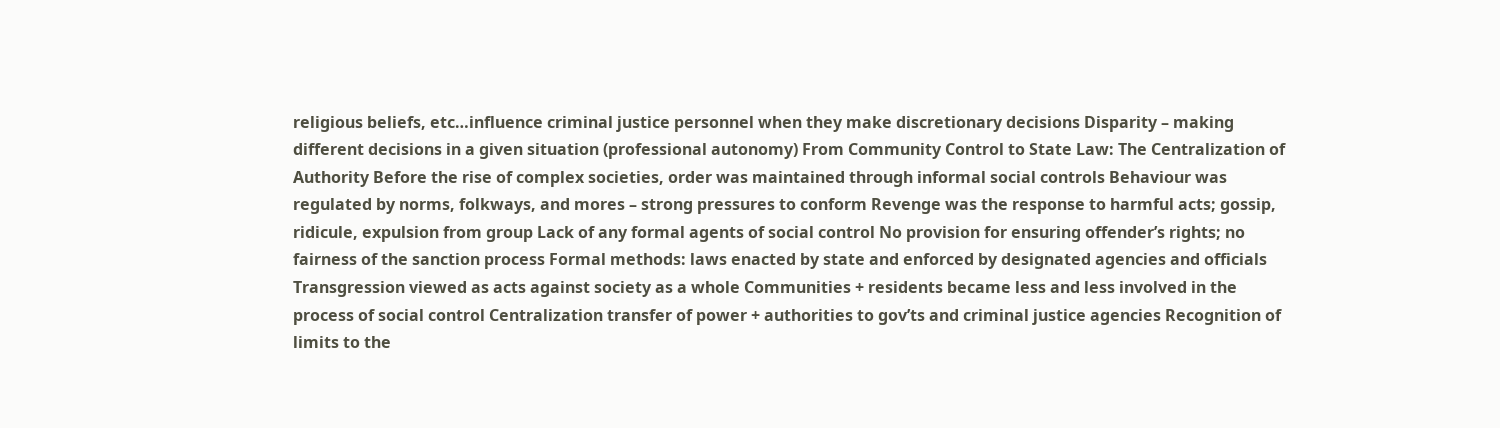religious beliefs, etc…influence criminal justice personnel when they make discretionary decisions Disparity – making different decisions in a given situation (professional autonomy) From Community Control to State Law: The Centralization of Authority Before the rise of complex societies, order was maintained through informal social controls Behaviour was regulated by norms, folkways, and mores – strong pressures to conform Revenge was the response to harmful acts; gossip, ridicule, expulsion from group Lack of any formal agents of social control No provision for ensuring offender’s rights; no fairness of the sanction process Formal methods: laws enacted by state and enforced by designated agencies and officials Transgression viewed as acts against society as a whole Communities + residents became less and less involved in the process of social control Centralization transfer of power + authorities to gov’ts and criminal justice agencies Recognition of limits to the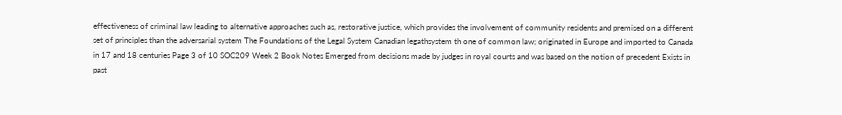effectiveness of criminal law leading to alternative approaches such as, restorative justice, which provides the involvement of community residents and premised on a different set of principles than the adversarial system The Foundations of the Legal System Canadian legathsystem th one of common law; originated in Europe and imported to Canada in 17 and 18 centuries Page 3 of 10 SOC209 Week 2 Book Notes Emerged from decisions made by judges in royal courts and was based on the notion of precedent Exists in past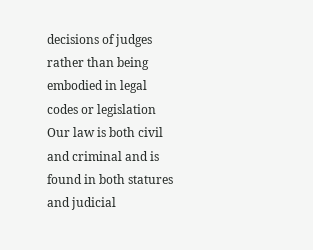decisions of judges rather than being embodied in legal codes or legislation Our law is both civil and criminal and is found in both statures and judicial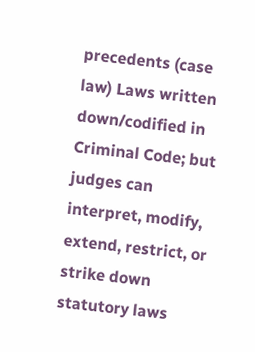precedents (case law) Laws written down/codified in Criminal Code; but judges can interpret, modify, extend, restrict, or strike down statutory laws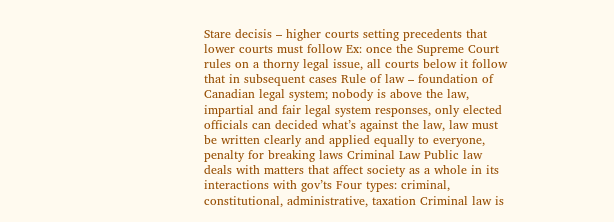Stare decisis – higher courts setting precedents that lower courts must follow Ex: once the Supreme Court rules on a thorny legal issue, all courts below it follow that in subsequent cases Rule of law – foundation of Canadian legal system; nobody is above the law, impartial and fair legal system responses, only elected officials can decided what’s against the law, law must be written clearly and applied equally to everyone, penalty for breaking laws Criminal Law Public law deals with matters that affect society as a whole in its interactions with gov’ts Four types: criminal, constitutional, administrative, taxation Criminal law is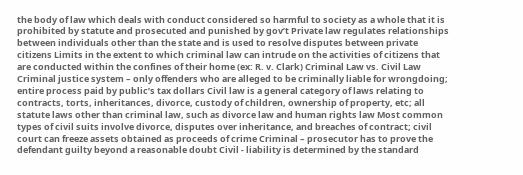the body of law which deals with conduct considered so harmful to society as a whole that it is prohibited by statute and prosecuted and punished by gov’t Private law regulates relationships between individuals other than the state and is used to resolve disputes between private citizens Limits in the extent to which criminal law can intrude on the activities of citizens that are conducted within the confines of their home (ex: R. v. Clark) Criminal Law vs. Civil Law Criminal justice system – only offenders who are alleged to be criminally liable for wrongdoing; entire process paid by public’s tax dollars Civil law is a general category of laws relating to contracts, torts, inheritances, divorce, custody of children, ownership of property, etc; all statute laws other than criminal law, such as divorce law and human rights law Most common types of civil suits involve divorce, disputes over inheritance, and breaches of contract; civil court can freeze assets obtained as proceeds of crime Criminal – prosecutor has to prove the defendant guilty beyond a reasonable doubt Civil - liability is determined by the standard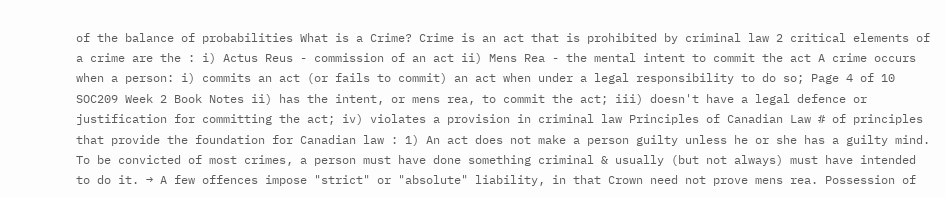of the balance of probabilities What is a Crime? Crime is an act that is prohibited by criminal law 2 critical elements of a crime are the : i) Actus Reus - commission of an act ii) Mens Rea - the mental intent to commit the act A crime occurs when a person: i) commits an act (or fails to commit) an act when under a legal responsibility to do so; Page 4 of 10 SOC209 Week 2 Book Notes ii) has the intent, or mens rea, to commit the act; iii) doesn't have a legal defence or justification for committing the act; iv) violates a provision in criminal law Principles of Canadian Law # of principles that provide the foundation for Canadian law : 1) An act does not make a person guilty unless he or she has a guilty mind. To be convicted of most crimes, a person must have done something criminal & usually (but not always) must have intended to do it. → A few offences impose "strict" or "absolute" liability, in that Crown need not prove mens rea. Possession of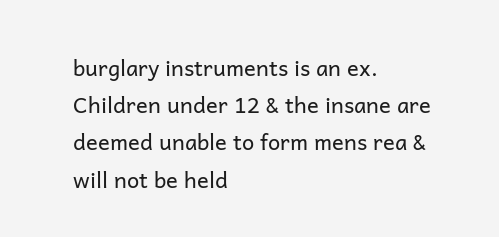burglary instruments is an ex. Children under 12 & the insane are deemed unable to form mens rea & will not be held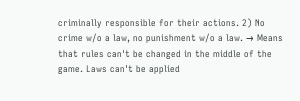criminally responsible for their actions. 2) No crime w/o a law, no punishment w/o a law. → Means that rules can't be changed in the middle of the game. Laws can't be applied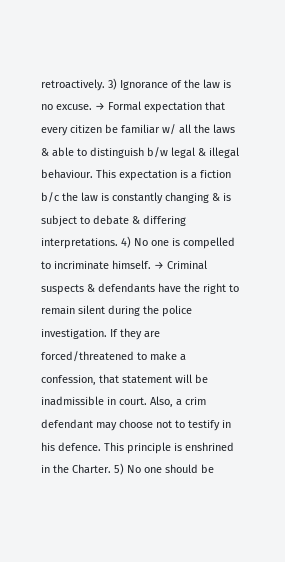retroactively. 3) Ignorance of the law is no excuse. → Formal expectation that every citizen be familiar w/ all the laws & able to distinguish b/w legal & illegal behaviour. This expectation is a fiction b/c the law is constantly changing & is subject to debate & differing interpretations. 4) No one is compelled to incriminate himself. → Criminal suspects & defendants have the right to remain silent during the police investigation. If they are forced/threatened to make a confession, that statement will be inadmissible in court. Also, a crim defendant may choose not to testify in his defence. This principle is enshrined in the Charter. 5) No one should be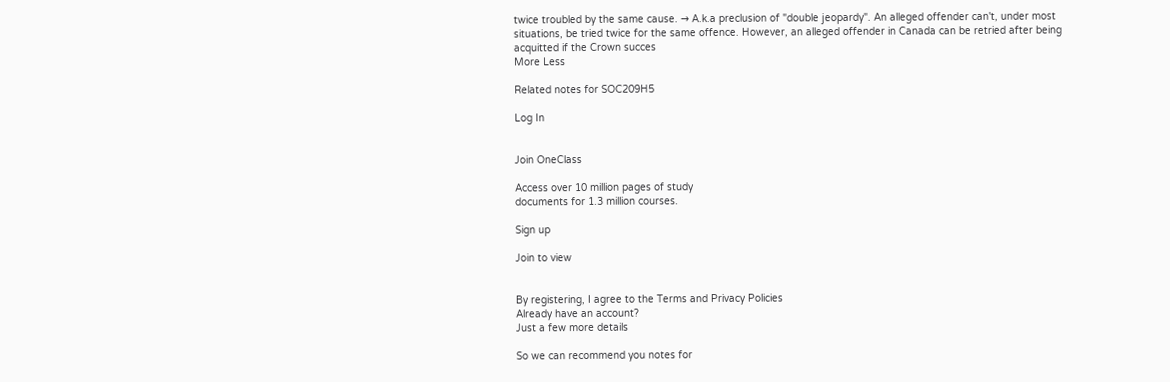twice troubled by the same cause. → A.k.a preclusion of "double jeopardy". An alleged offender can't, under most situations, be tried twice for the same offence. However, an alleged offender in Canada can be retried after being acquitted if the Crown succes
More Less

Related notes for SOC209H5

Log In


Join OneClass

Access over 10 million pages of study
documents for 1.3 million courses.

Sign up

Join to view


By registering, I agree to the Terms and Privacy Policies
Already have an account?
Just a few more details

So we can recommend you notes for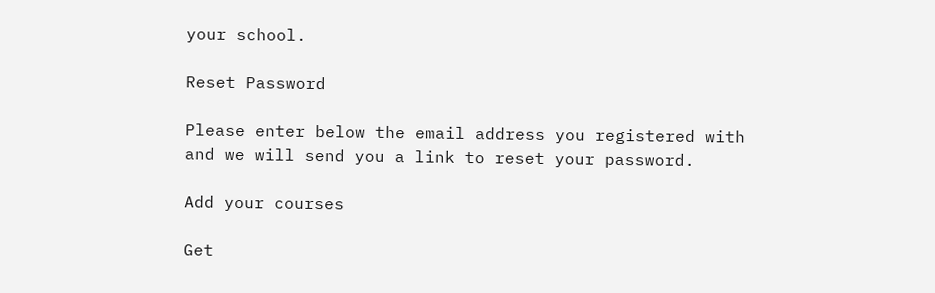your school.

Reset Password

Please enter below the email address you registered with and we will send you a link to reset your password.

Add your courses

Get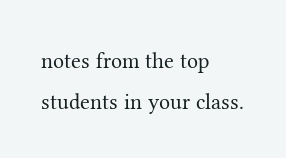notes from the top students in your class.